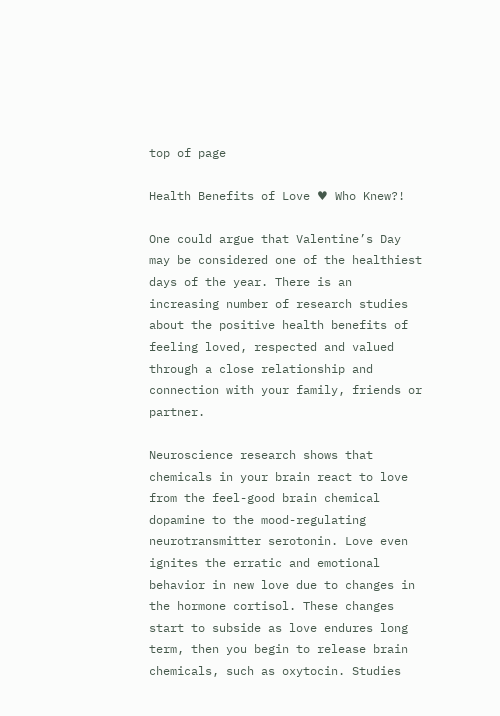top of page

Health Benefits of Love ♥ Who Knew?!

One could argue that Valentine’s Day may be considered one of the healthiest days of the year. There is an increasing number of research studies about the positive health benefits of feeling loved, respected and valued through a close relationship and connection with your family, friends or partner.

Neuroscience research shows that chemicals in your brain react to love from the feel-good brain chemical dopamine to the mood-regulating neurotransmitter serotonin. Love even ignites the erratic and emotional behavior in new love due to changes in the hormone cortisol. These changes start to subside as love endures long term, then you begin to release brain chemicals, such as oxytocin. Studies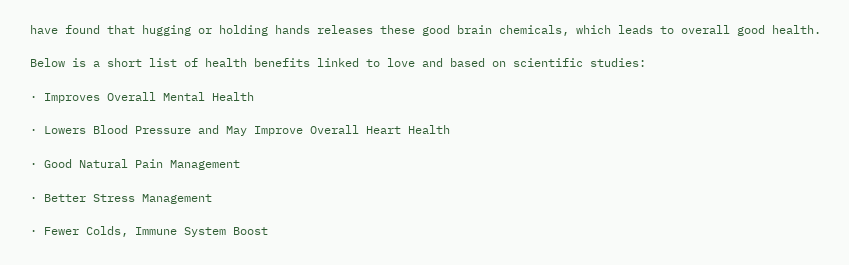have found that hugging or holding hands releases these good brain chemicals, which leads to overall good health.

Below is a short list of health benefits linked to love and based on scientific studies:

· Improves Overall Mental Health

· Lowers Blood Pressure and May Improve Overall Heart Health

· Good Natural Pain Management

· Better Stress Management

· Fewer Colds, Immune System Boost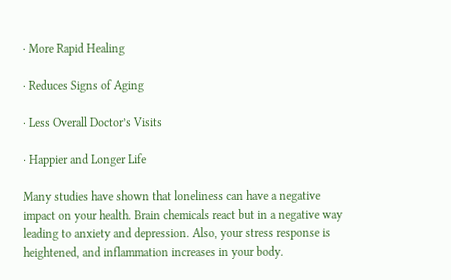· More Rapid Healing

· Reduces Signs of Aging

· Less Overall Doctor’s Visits

· Happier and Longer Life

Many studies have shown that loneliness can have a negative impact on your health. Brain chemicals react but in a negative way leading to anxiety and depression. Also, your stress response is heightened, and inflammation increases in your body.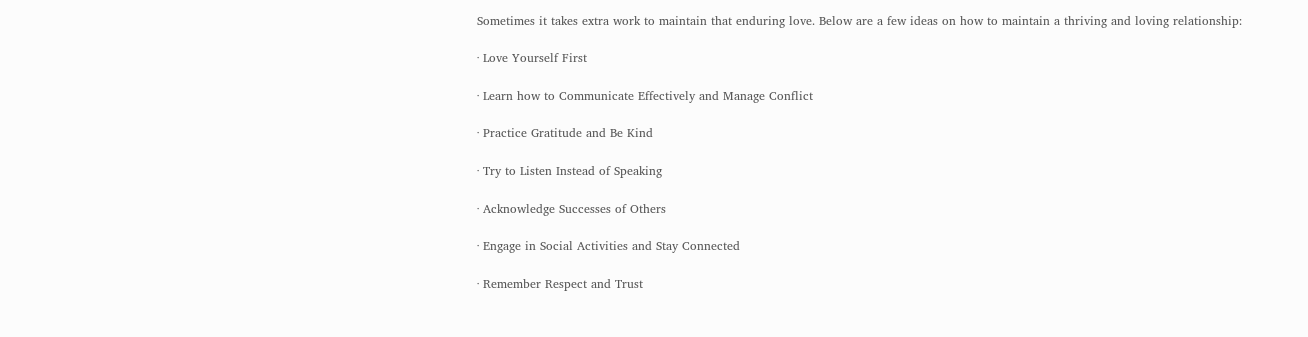Sometimes it takes extra work to maintain that enduring love. Below are a few ideas on how to maintain a thriving and loving relationship:

· Love Yourself First

· Learn how to Communicate Effectively and Manage Conflict

· Practice Gratitude and Be Kind

· Try to Listen Instead of Speaking

· Acknowledge Successes of Others

· Engage in Social Activities and Stay Connected

· Remember Respect and Trust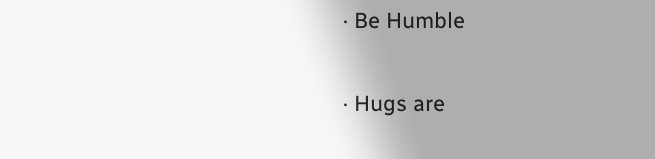· Be Humble

· Hugs are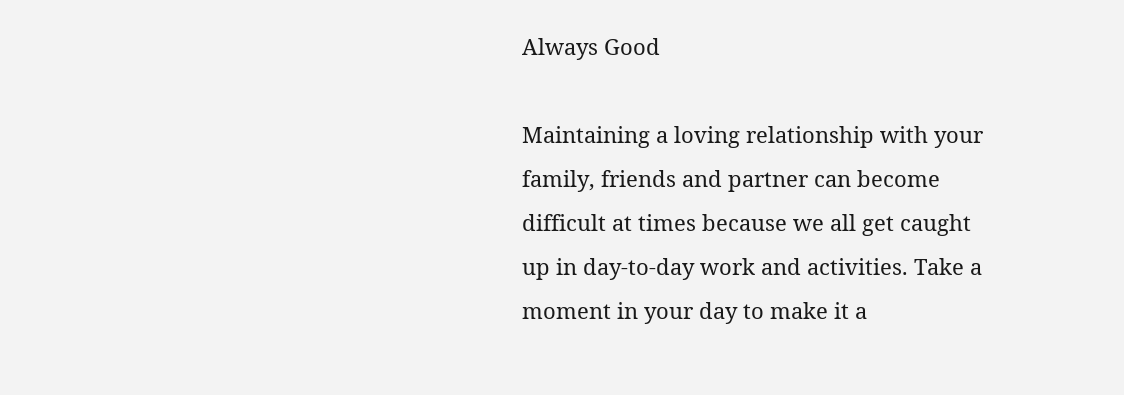Always Good

Maintaining a loving relationship with your family, friends and partner can become difficult at times because we all get caught up in day-to-day work and activities. Take a moment in your day to make it a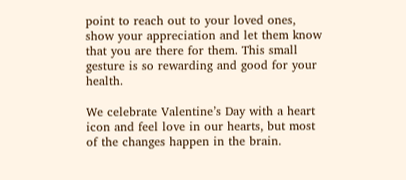point to reach out to your loved ones, show your appreciation and let them know that you are there for them. This small gesture is so rewarding and good for your health.

We celebrate Valentine’s Day with a heart icon and feel love in our hearts, but most of the changes happen in the brain.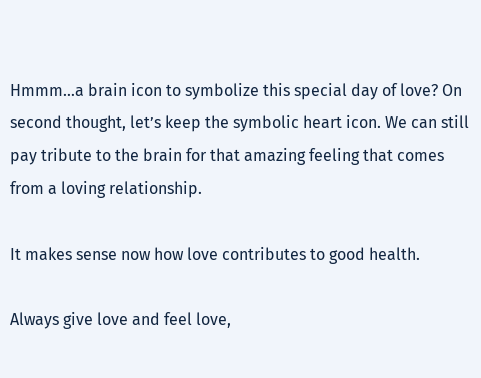Hmmm…a brain icon to symbolize this special day of love? On second thought, let’s keep the symbolic heart icon. We can still pay tribute to the brain for that amazing feeling that comes from a loving relationship.

It makes sense now how love contributes to good health.

Always give love and feel love,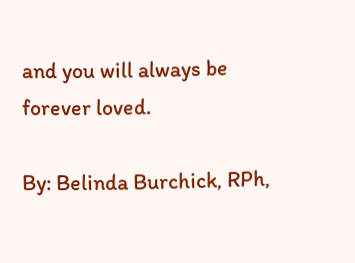and you will always be forever loved.

By: Belinda Burchick, RPh,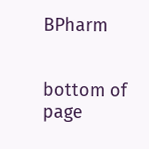BPharm


bottom of page